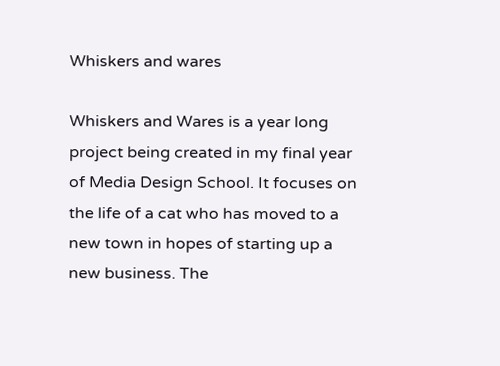Whiskers and wares

Whiskers and Wares is a year long project being created in my final year of Media Design School. It focuses on the life of a cat who has moved to a new town in hopes of starting up a new business. The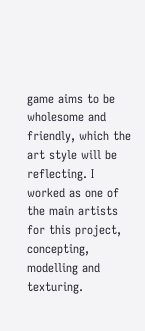game aims to be wholesome and friendly, which the art style will be reflecting. I worked as one of the main artists for this project, concepting, modelling and texturing.